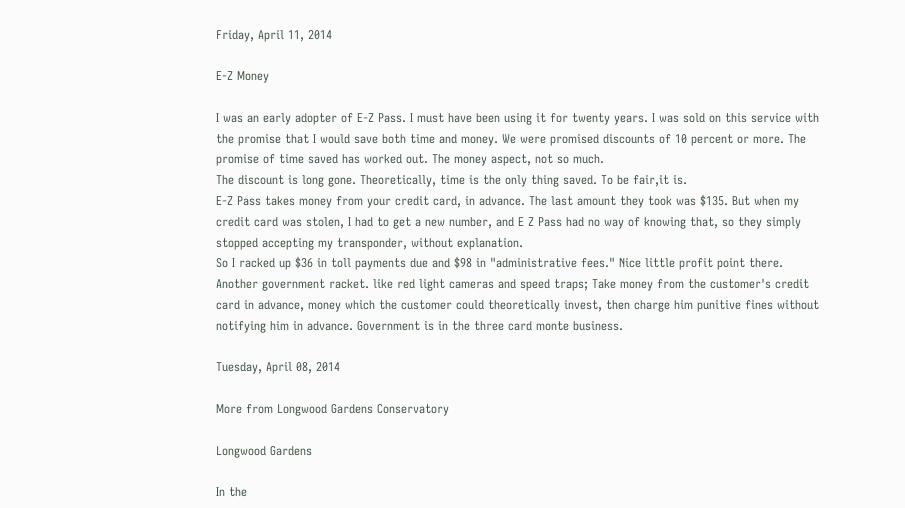Friday, April 11, 2014

E-Z Money

I was an early adopter of E-Z Pass. I must have been using it for twenty years. I was sold on this service with the promise that I would save both time and money. We were promised discounts of 10 percent or more. The promise of time saved has worked out. The money aspect, not so much.
The discount is long gone. Theoretically, time is the only thing saved. To be fair,it is.
E-Z Pass takes money from your credit card, in advance. The last amount they took was $135. But when my credit card was stolen, I had to get a new number, and E Z Pass had no way of knowing that, so they simply stopped accepting my transponder, without explanation.
So I racked up $36 in toll payments due and $98 in "administrative fees." Nice little profit point there.
Another government racket. like red light cameras and speed traps; Take money from the customer's credit card in advance, money which the customer could theoretically invest, then charge him punitive fines without notifying him in advance. Government is in the three card monte business.

Tuesday, April 08, 2014

More from Longwood Gardens Conservatory

Longwood Gardens

In the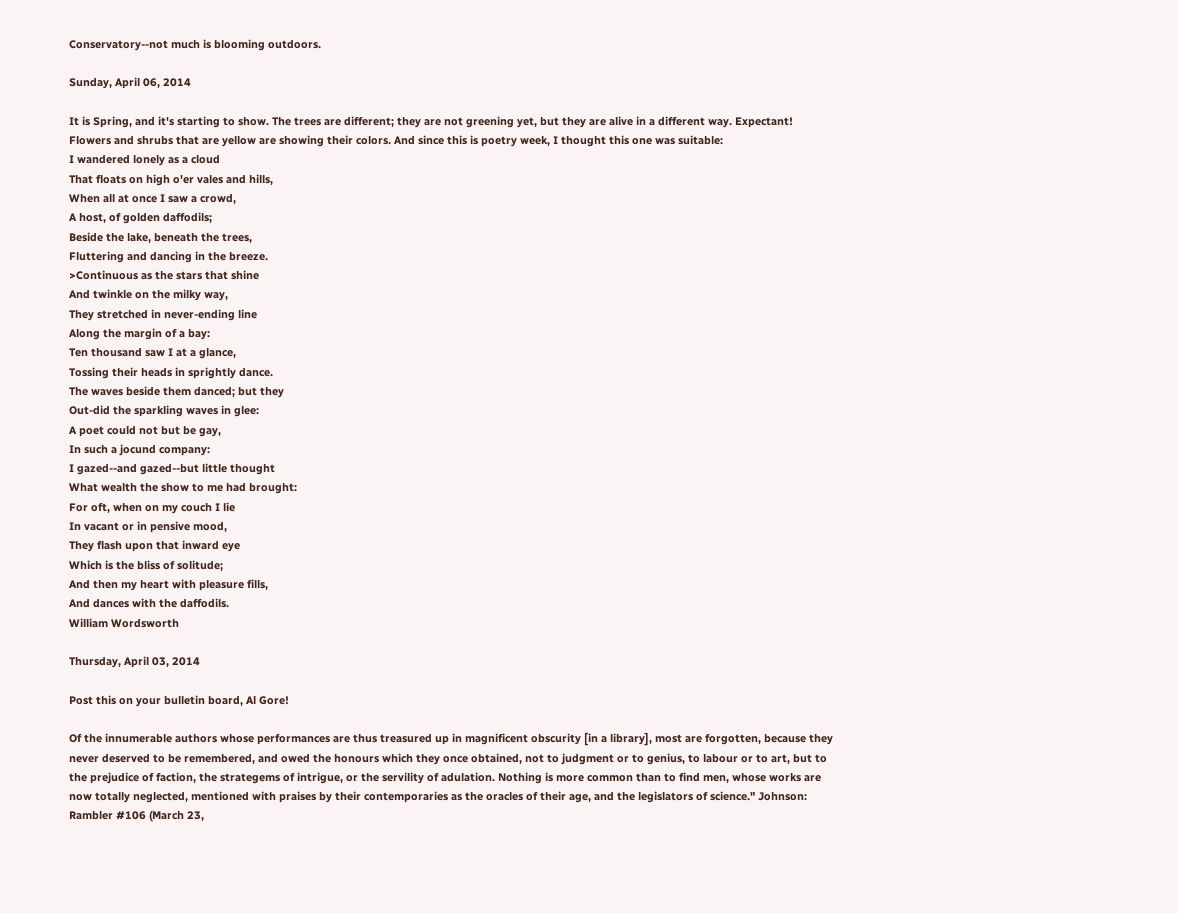Conservatory--not much is blooming outdoors.

Sunday, April 06, 2014

It is Spring, and it's starting to show. The trees are different; they are not greening yet, but they are alive in a different way. Expectant! Flowers and shrubs that are yellow are showing their colors. And since this is poetry week, I thought this one was suitable:
I wandered lonely as a cloud
That floats on high o'er vales and hills,
When all at once I saw a crowd,
A host, of golden daffodils;
Beside the lake, beneath the trees,
Fluttering and dancing in the breeze.
>Continuous as the stars that shine
And twinkle on the milky way,
They stretched in never-ending line
Along the margin of a bay:
Ten thousand saw I at a glance,
Tossing their heads in sprightly dance.
The waves beside them danced; but they
Out-did the sparkling waves in glee:
A poet could not but be gay,
In such a jocund company:
I gazed--and gazed--but little thought
What wealth the show to me had brought:
For oft, when on my couch I lie
In vacant or in pensive mood,
They flash upon that inward eye
Which is the bliss of solitude;
And then my heart with pleasure fills,
And dances with the daffodils.
William Wordsworth

Thursday, April 03, 2014

Post this on your bulletin board, Al Gore!

Of the innumerable authors whose performances are thus treasured up in magnificent obscurity [in a library], most are forgotten, because they never deserved to be remembered, and owed the honours which they once obtained, not to judgment or to genius, to labour or to art, but to the prejudice of faction, the strategems of intrigue, or the servility of adulation. Nothing is more common than to find men, whose works are now totally neglected, mentioned with praises by their contemporaries as the oracles of their age, and the legislators of science." Johnson: Rambler #106 (March 23,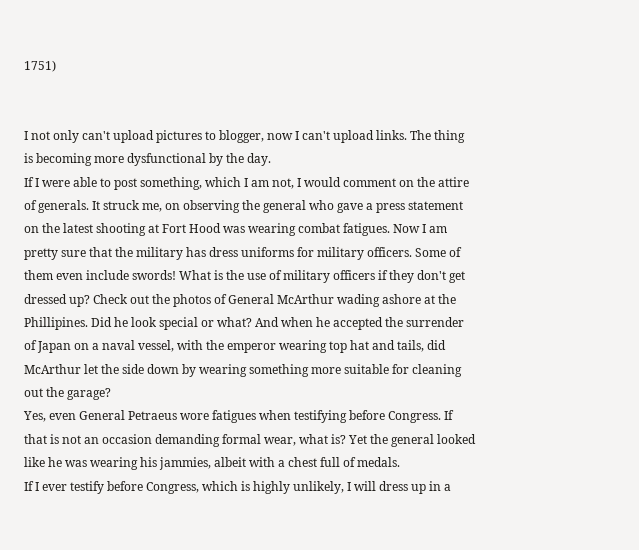1751)


I not only can't upload pictures to blogger, now I can't upload links. The thing is becoming more dysfunctional by the day.
If I were able to post something, which I am not, I would comment on the attire of generals. It struck me, on observing the general who gave a press statement on the latest shooting at Fort Hood was wearing combat fatigues. Now I am pretty sure that the military has dress uniforms for military officers. Some of them even include swords! What is the use of military officers if they don't get dressed up? Check out the photos of General McArthur wading ashore at the Phillipines. Did he look special or what? And when he accepted the surrender of Japan on a naval vessel, with the emperor wearing top hat and tails, did McArthur let the side down by wearing something more suitable for cleaning out the garage?
Yes, even General Petraeus wore fatigues when testifying before Congress. If that is not an occasion demanding formal wear, what is? Yet the general looked like he was wearing his jammies, albeit with a chest full of medals.
If I ever testify before Congress, which is highly unlikely, I will dress up in a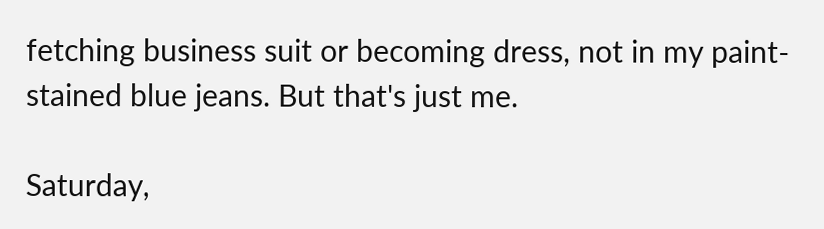fetching business suit or becoming dress, not in my paint-stained blue jeans. But that's just me.

Saturday,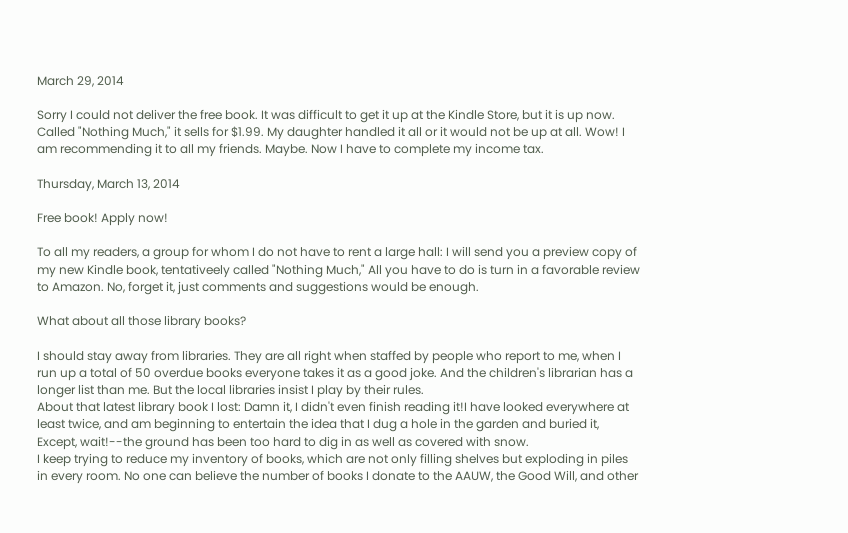March 29, 2014

Sorry I could not deliver the free book. It was difficult to get it up at the Kindle Store, but it is up now. Called "Nothing Much," it sells for $1.99. My daughter handled it all or it would not be up at all. Wow! I am recommending it to all my friends. Maybe. Now I have to complete my income tax.

Thursday, March 13, 2014

Free book! Apply now!

To all my readers, a group for whom I do not have to rent a large hall: I will send you a preview copy of my new Kindle book, tentativeely called "Nothing Much," All you have to do is turn in a favorable review to Amazon. No, forget it, just comments and suggestions would be enough.

What about all those library books?

I should stay away from libraries. They are all right when staffed by people who report to me, when I run up a total of 50 overdue books everyone takes it as a good joke. And the children's librarian has a longer list than me. But the local libraries insist I play by their rules.
About that latest library book I lost: Damn it, I didn't even finish reading it!I have looked everywhere at least twice, and am beginning to entertain the idea that I dug a hole in the garden and buried it, Except, wait!--the ground has been too hard to dig in as well as covered with snow.
I keep trying to reduce my inventory of books, which are not only filling shelves but exploding in piles in every room. No one can believe the number of books I donate to the AAUW, the Good Will, and other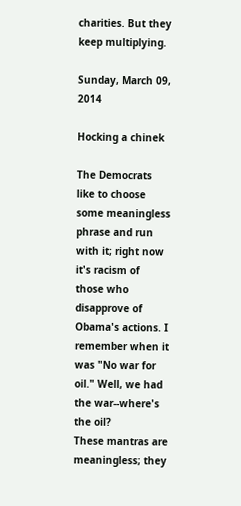charities. But they keep multiplying.

Sunday, March 09, 2014

Hocking a chinek

The Democrats like to choose some meaningless phrase and run with it; right now it's racism of those who disapprove of Obama's actions. I remember when it was "No war for oil." Well, we had the war--where's the oil?
These mantras are meaningless; they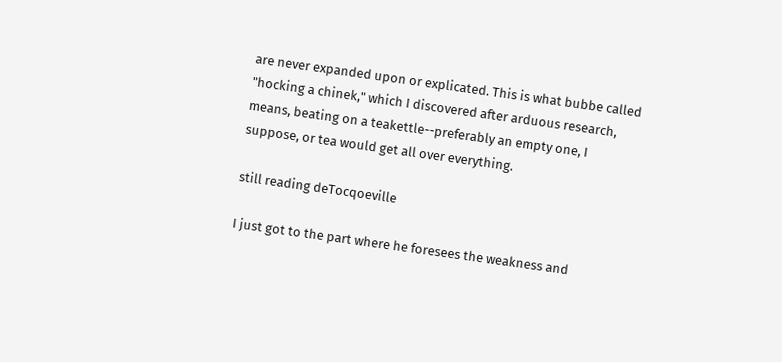are never expanded upon or explicated. This is what bubbe called "hocking a chinek," which I discovered after arduous research, means, beating on a teakettle--preferably an empty one, I suppose, or tea would get all over everything.

still reading deTocqoeville

I just got to the part where he foresees the weakness and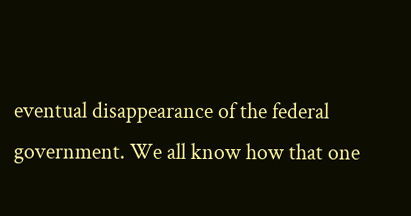eventual disappearance of the federal government. We all know how that one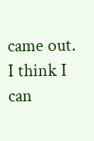came out. I think I can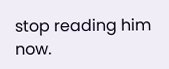stop reading him now.